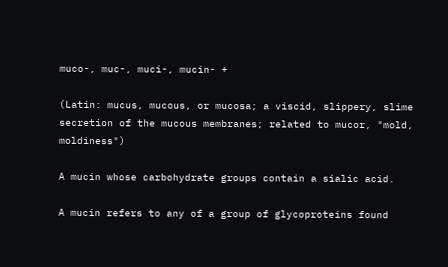muco-, muc-, muci-, mucin- +

(Latin: mucus, mucous, or mucosa; a viscid, slippery, slime secretion of the mucous membranes; related to mucor, "mold, moldiness")

A mucin whose carbohydrate groups contain a sialic acid.

A mucin refers to any of a group of glycoproteins found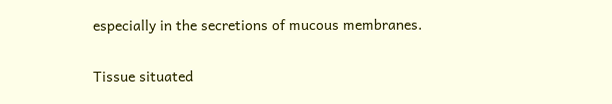especially in the secretions of mucous membranes.

Tissue situated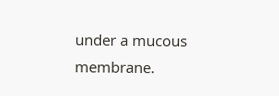under a mucous membrane.